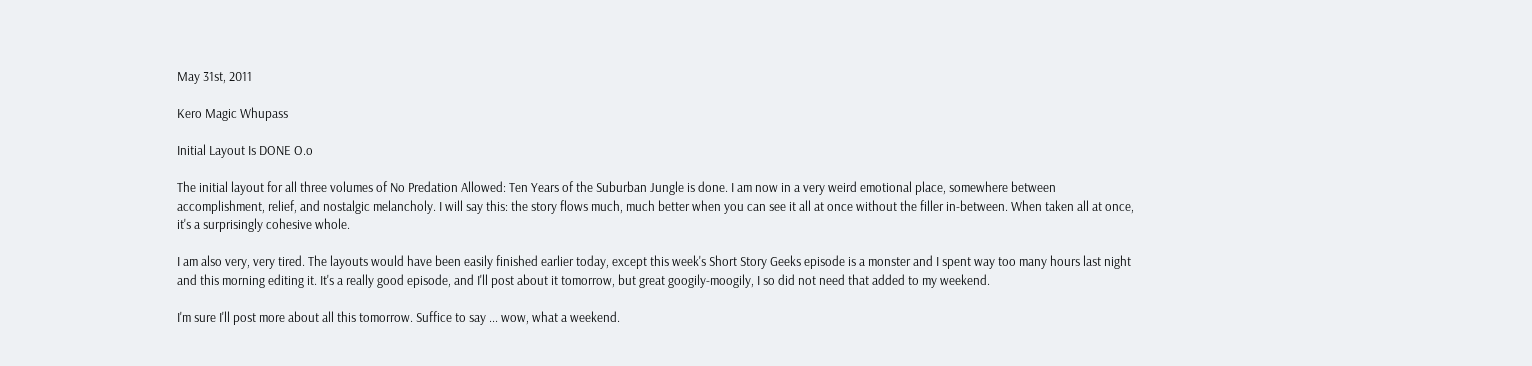May 31st, 2011

Kero Magic Whupass

Initial Layout Is DONE O.o

The initial layout for all three volumes of No Predation Allowed: Ten Years of the Suburban Jungle is done. I am now in a very weird emotional place, somewhere between accomplishment, relief, and nostalgic melancholy. I will say this: the story flows much, much better when you can see it all at once without the filler in-between. When taken all at once, it's a surprisingly cohesive whole.

I am also very, very tired. The layouts would have been easily finished earlier today, except this week's Short Story Geeks episode is a monster and I spent way too many hours last night and this morning editing it. It's a really good episode, and I'll post about it tomorrow, but great googily-moogily, I so did not need that added to my weekend.

I'm sure I'll post more about all this tomorrow. Suffice to say ... wow, what a weekend.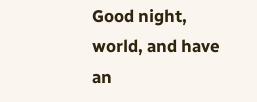Good night, world, and have an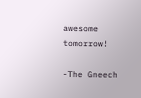awesome tomorrow!

-The Gneech